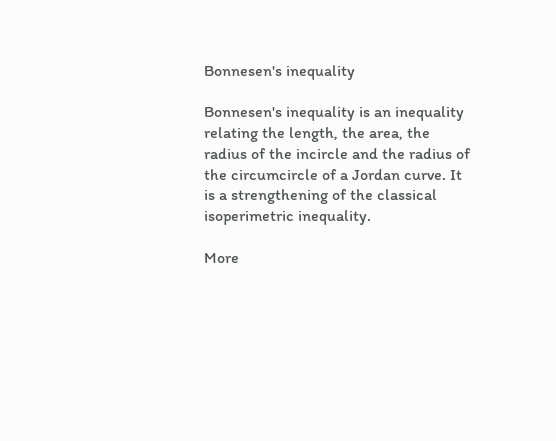Bonnesen's inequality

Bonnesen's inequality is an inequality relating the length, the area, the radius of the incircle and the radius of the circumcircle of a Jordan curve. It is a strengthening of the classical isoperimetric inequality.

More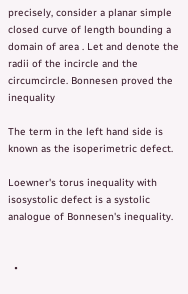precisely, consider a planar simple closed curve of length bounding a domain of area . Let and denote the radii of the incircle and the circumcircle. Bonnesen proved the inequality

The term in the left hand side is known as the isoperimetric defect.

Loewner's torus inequality with isosystolic defect is a systolic analogue of Bonnesen's inequality.


  •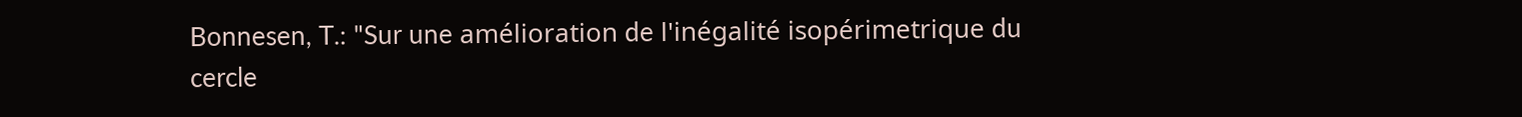Bonnesen, T.: "Sur une amélioration de l'inégalité isopérimetrique du cercle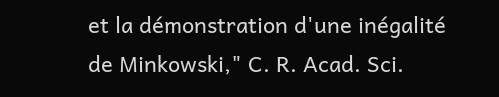et la démonstration d'une inégalité de Minkowski," C. R. Acad. Sci.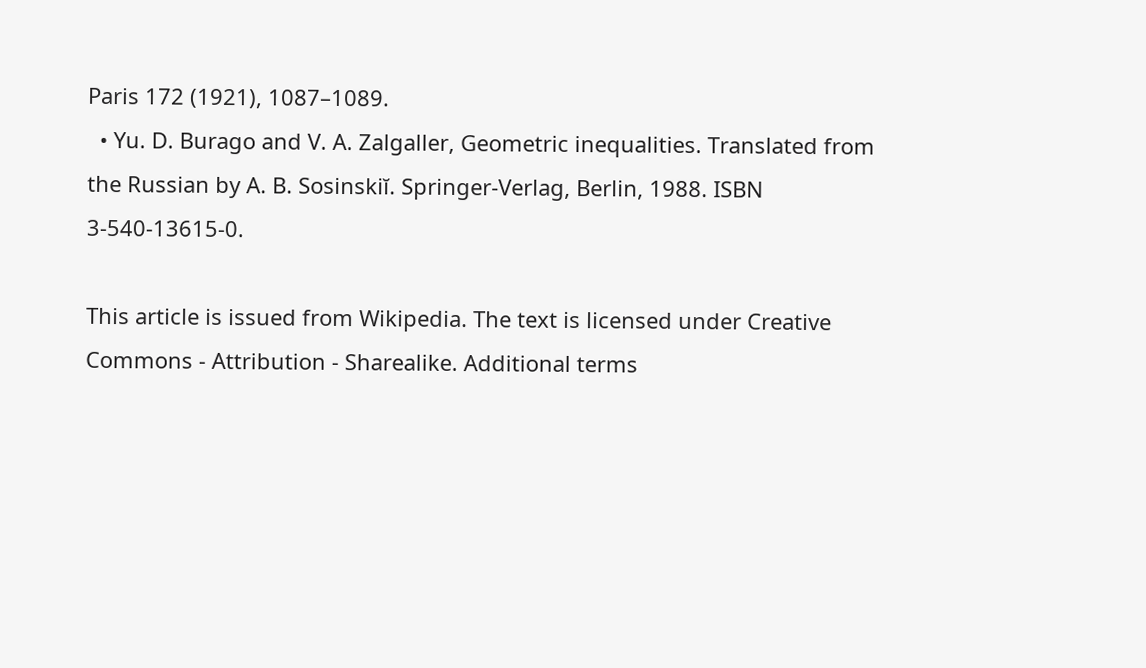Paris 172 (1921), 1087–1089.
  • Yu. D. Burago and V. A. Zalgaller, Geometric inequalities. Translated from the Russian by A. B. Sosinskiĭ. Springer-Verlag, Berlin, 1988. ISBN 3-540-13615-0.

This article is issued from Wikipedia. The text is licensed under Creative Commons - Attribution - Sharealike. Additional terms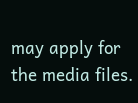may apply for the media files.